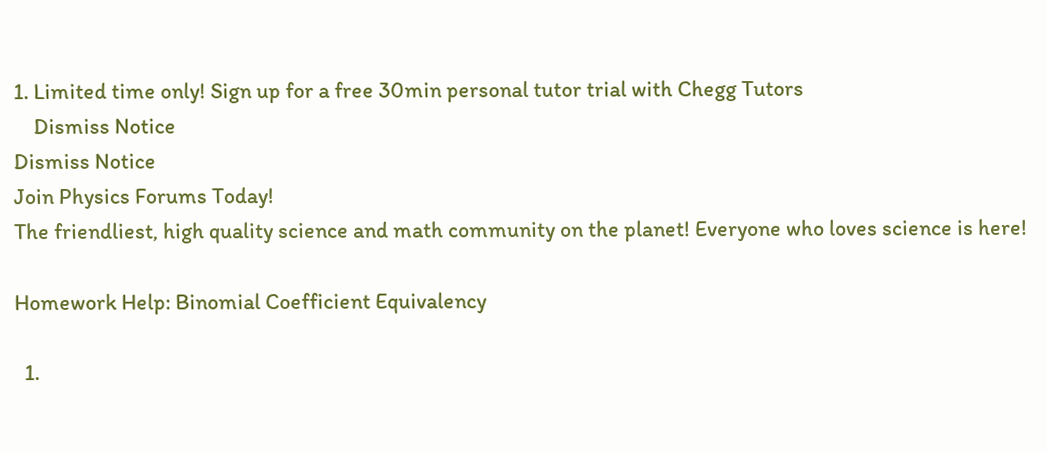1. Limited time only! Sign up for a free 30min personal tutor trial with Chegg Tutors
    Dismiss Notice
Dismiss Notice
Join Physics Forums Today!
The friendliest, high quality science and math community on the planet! Everyone who loves science is here!

Homework Help: Binomial Coefficient Equivalency

  1.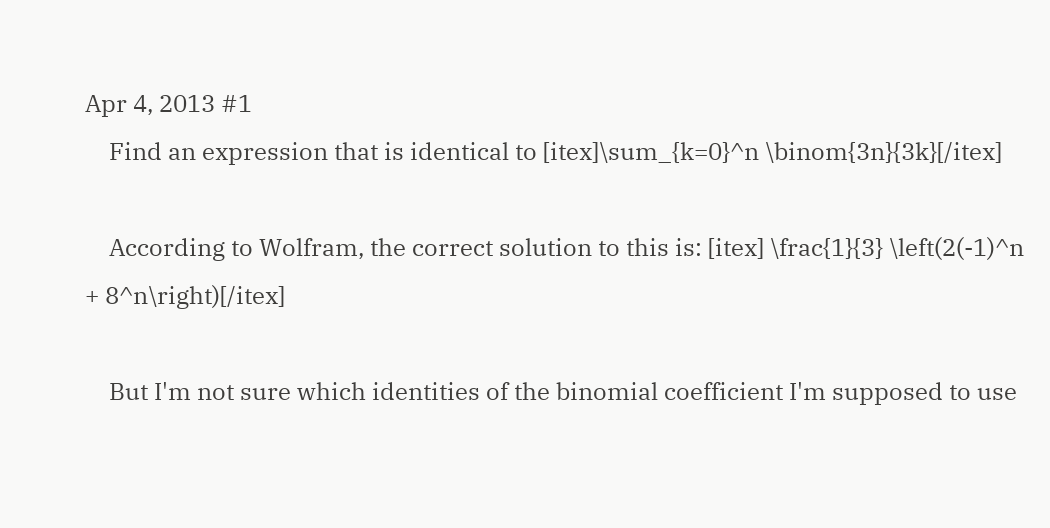Apr 4, 2013 #1
    Find an expression that is identical to [itex]\sum_{k=0}^n \binom{3n}{3k}[/itex]

    According to Wolfram, the correct solution to this is: [itex] \frac{1}{3} \left(2(-1)^n + 8^n\right)[/itex]

    But I'm not sure which identities of the binomial coefficient I'm supposed to use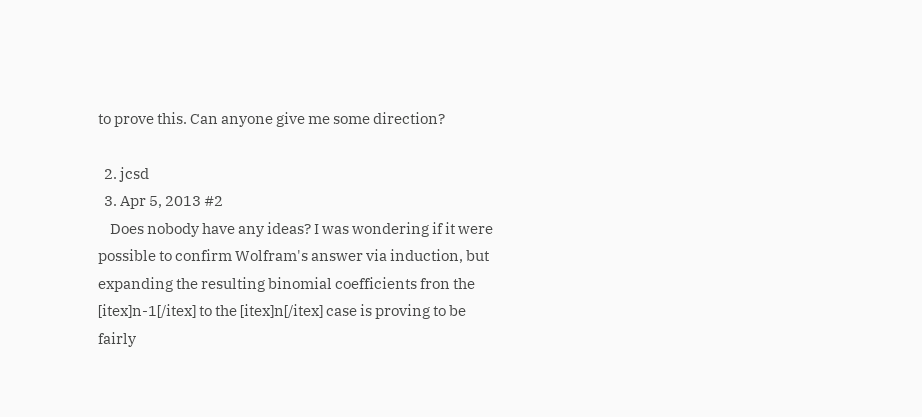to prove this. Can anyone give me some direction?

  2. jcsd
  3. Apr 5, 2013 #2
    Does nobody have any ideas? I was wondering if it were possible to confirm Wolfram's answer via induction, but expanding the resulting binomial coefficients fron the [itex]n-1[/itex] to the [itex]n[/itex] case is proving to be fairly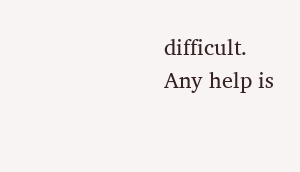difficult. Any help is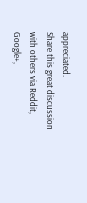appreciated.
Share this great discussion with others via Reddit, Google+,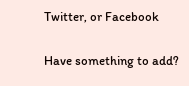Twitter, or Facebook

Have something to add?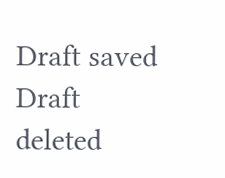Draft saved Draft deleted